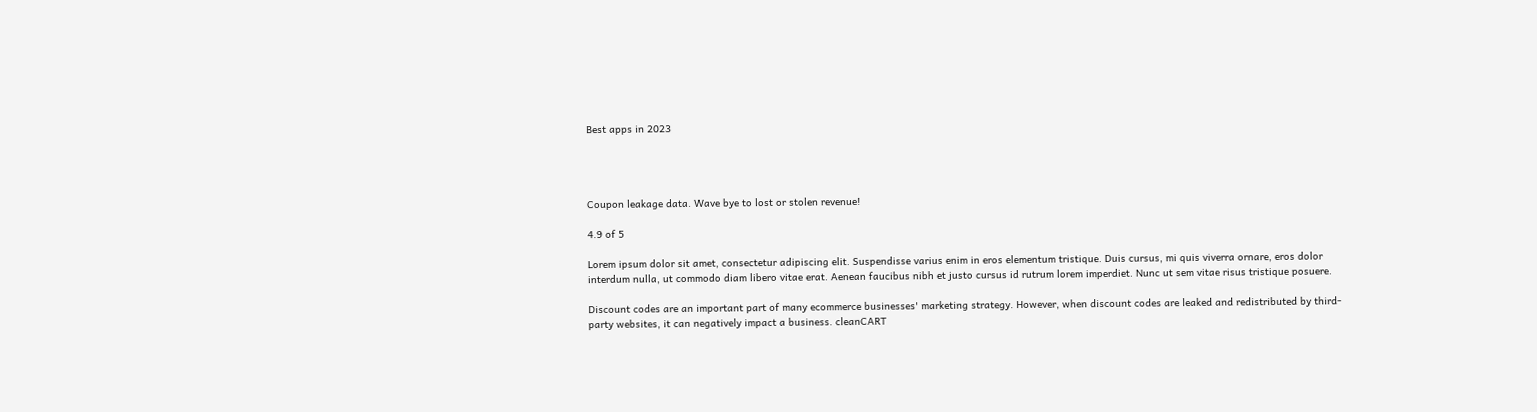Best apps in 2023




Coupon leakage data. Wave bye to lost or stolen revenue!

4.9 of 5

Lorem ipsum dolor sit amet, consectetur adipiscing elit. Suspendisse varius enim in eros elementum tristique. Duis cursus, mi quis viverra ornare, eros dolor interdum nulla, ut commodo diam libero vitae erat. Aenean faucibus nibh et justo cursus id rutrum lorem imperdiet. Nunc ut sem vitae risus tristique posuere.

Discount codes are an important part of many ecommerce businesses' marketing strategy. However, when discount codes are leaked and redistributed by third-party websites, it can negatively impact a business. cleanCART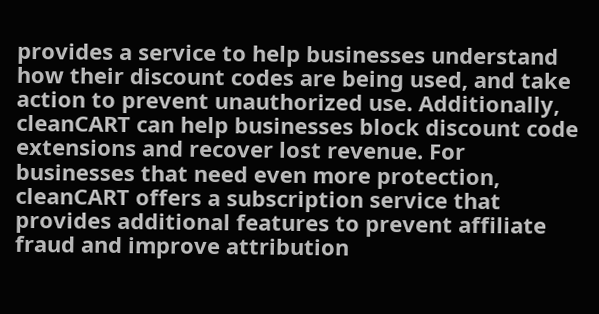provides a service to help businesses understand how their discount codes are being used, and take action to prevent unauthorized use. Additionally, cleanCART can help businesses block discount code extensions and recover lost revenue. For businesses that need even more protection, cleanCART offers a subscription service that provides additional features to prevent affiliate fraud and improve attribution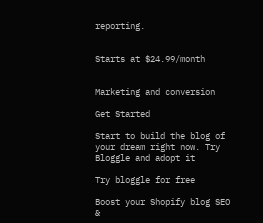reporting.


Starts at $24.99/month


Marketing and conversion

Get Started

Start to build the blog of your dream right now. Try Bloggle and adopt it

Try bloggle for free

Boost your Shopify blog SEO &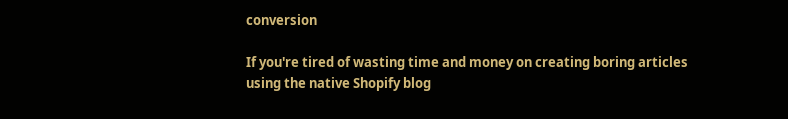conversion

If you're tired of wasting time and money on creating boring articles using the native Shopify blog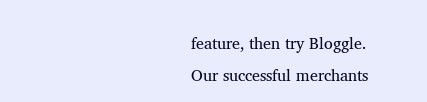feature, then try Bloggle. Our successful merchants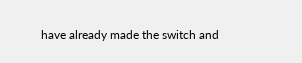have already made the switch and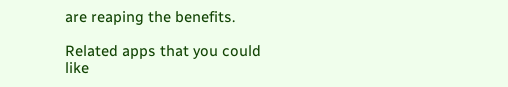are reaping the benefits.

Related apps that you could like